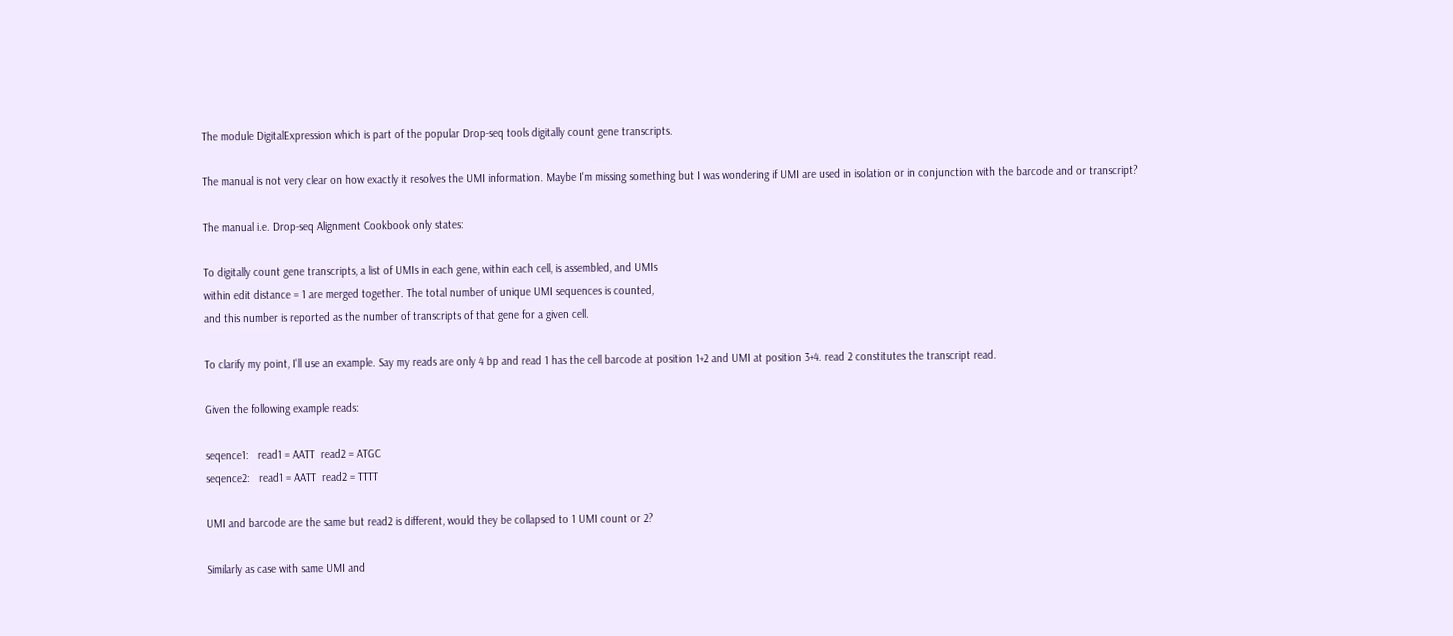The module DigitalExpression which is part of the popular Drop-seq tools digitally count gene transcripts.

The manual is not very clear on how exactly it resolves the UMI information. Maybe I'm missing something but I was wondering if UMI are used in isolation or in conjunction with the barcode and or transcript?

The manual i.e. Drop-seq Alignment Cookbook only states:

To digitally count gene transcripts, a list of UMIs in each gene, within each cell, is assembled, and UMIs
within edit distance = 1 are merged together. The total number of unique UMI sequences is counted,
and this number is reported as the number of transcripts of that gene for a given cell.

To clarify my point, I'll use an example. Say my reads are only 4 bp and read 1 has the cell barcode at position 1+2 and UMI at position 3+4. read 2 constitutes the transcript read.

Given the following example reads:

seqence1:   read1 = AATT  read2 = ATGC
seqence2:   read1 = AATT  read2 = TTTT

UMI and barcode are the same but read2 is different, would they be collapsed to 1 UMI count or 2?

Similarly as case with same UMI and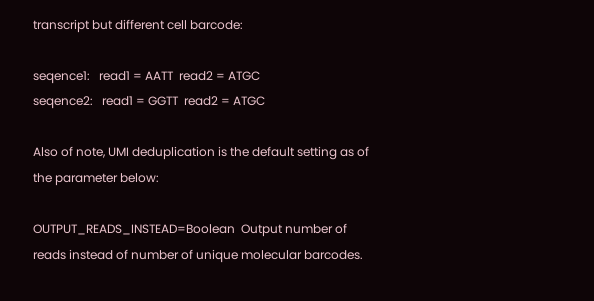transcript but different cell barcode:

seqence1:   read1 = AATT  read2 = ATGC
seqence2:   read1 = GGTT  read2 = ATGC

Also of note, UMI deduplication is the default setting as of the parameter below:

OUTPUT_READS_INSTEAD=Boolean  Output number of reads instead of number of unique molecular barcodes.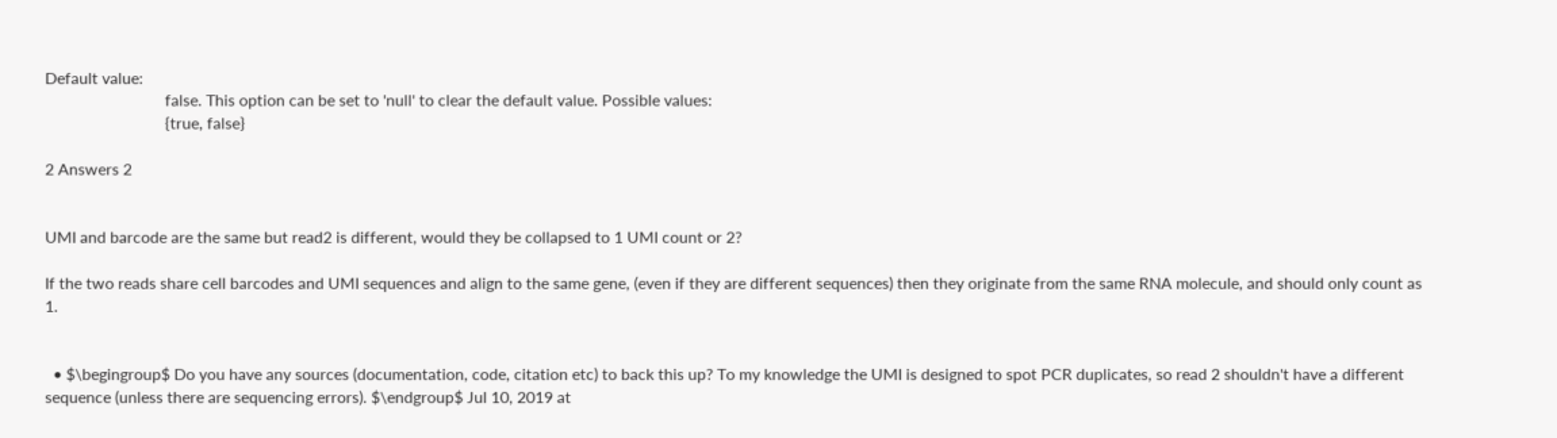Default value:
                              false. This option can be set to 'null' to clear the default value. Possible values:
                              {true, false}

2 Answers 2


UMI and barcode are the same but read2 is different, would they be collapsed to 1 UMI count or 2?

If the two reads share cell barcodes and UMI sequences and align to the same gene, (even if they are different sequences) then they originate from the same RNA molecule, and should only count as 1.


  • $\begingroup$ Do you have any sources (documentation, code, citation etc) to back this up? To my knowledge the UMI is designed to spot PCR duplicates, so read 2 shouldn't have a different sequence (unless there are sequencing errors). $\endgroup$ Jul 10, 2019 at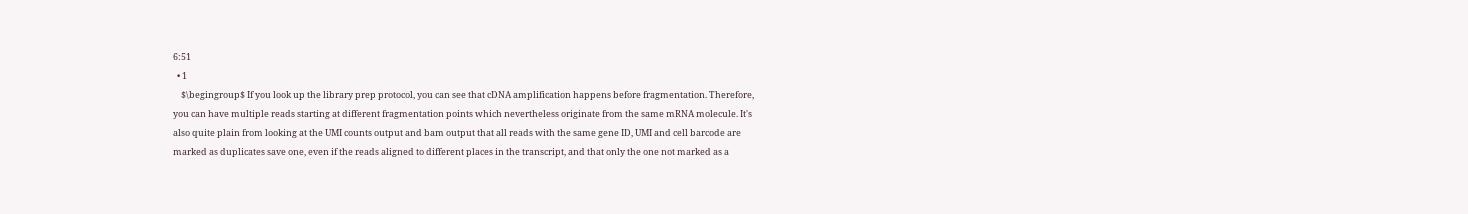6:51
  • 1
    $\begingroup$ If you look up the library prep protocol, you can see that cDNA amplification happens before fragmentation. Therefore, you can have multiple reads starting at different fragmentation points which nevertheless originate from the same mRNA molecule. It's also quite plain from looking at the UMI counts output and bam output that all reads with the same gene ID, UMI and cell barcode are marked as duplicates save one, even if the reads aligned to different places in the transcript, and that only the one not marked as a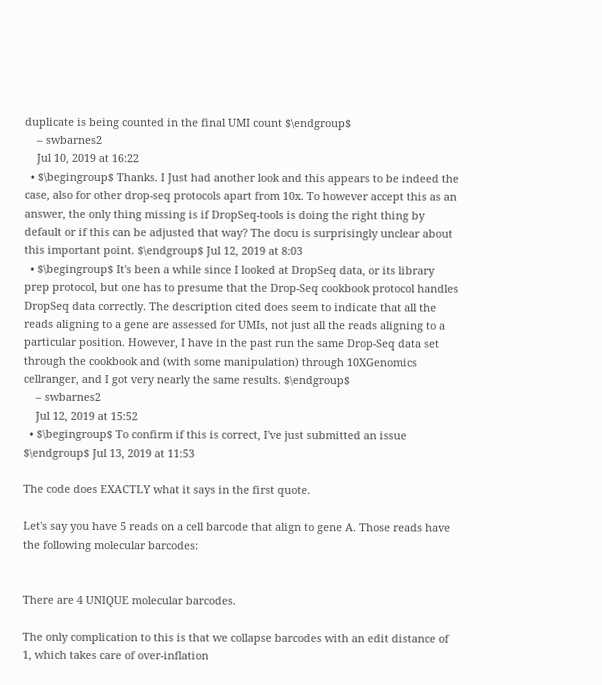duplicate is being counted in the final UMI count $\endgroup$
    – swbarnes2
    Jul 10, 2019 at 16:22
  • $\begingroup$ Thanks. I Just had another look and this appears to be indeed the case, also for other drop-seq protocols apart from 10x. To however accept this as an answer, the only thing missing is if DropSeq-tools is doing the right thing by default or if this can be adjusted that way? The docu is surprisingly unclear about this important point. $\endgroup$ Jul 12, 2019 at 8:03
  • $\begingroup$ It's been a while since I looked at DropSeq data, or its library prep protocol, but one has to presume that the Drop-Seq cookbook protocol handles DropSeq data correctly. The description cited does seem to indicate that all the reads aligning to a gene are assessed for UMIs, not just all the reads aligning to a particular position. However, I have in the past run the same Drop-Seq data set through the cookbook and (with some manipulation) through 10XGenomics cellranger, and I got very nearly the same results. $\endgroup$
    – swbarnes2
    Jul 12, 2019 at 15:52
  • $\begingroup$ To confirm if this is correct, I've just submitted an issue $\endgroup$ Jul 13, 2019 at 11:53

The code does EXACTLY what it says in the first quote.

Let's say you have 5 reads on a cell barcode that align to gene A. Those reads have the following molecular barcodes:


There are 4 UNIQUE molecular barcodes.

The only complication to this is that we collapse barcodes with an edit distance of 1, which takes care of over-inflation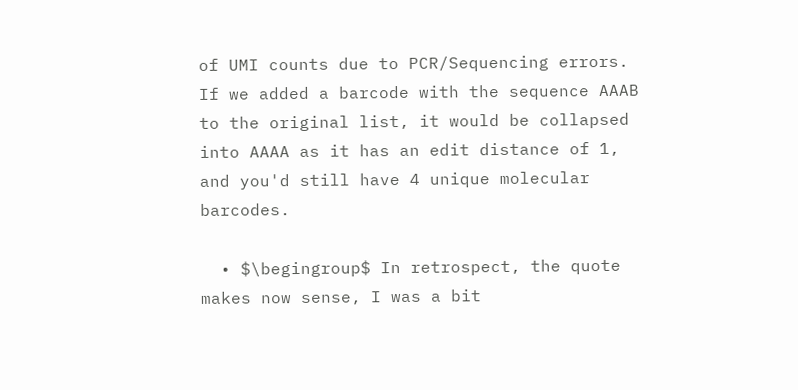of UMI counts due to PCR/Sequencing errors. If we added a barcode with the sequence AAAB to the original list, it would be collapsed into AAAA as it has an edit distance of 1, and you'd still have 4 unique molecular barcodes.

  • $\begingroup$ In retrospect, the quote makes now sense, I was a bit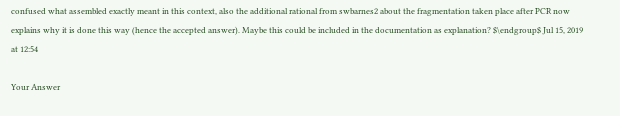confused what assembled exactly meant in this context, also the additional rational from swbarnes2 about the fragmentation taken place after PCR now explains why it is done this way (hence the accepted answer). Maybe this could be included in the documentation as explanation? $\endgroup$ Jul 15, 2019 at 12:54

Your Answer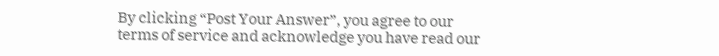By clicking “Post Your Answer”, you agree to our terms of service and acknowledge you have read our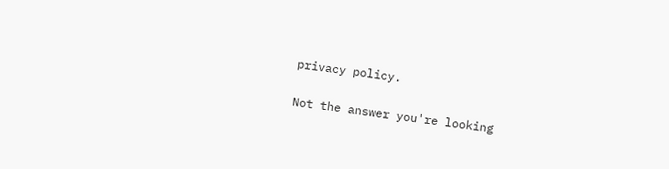privacy policy.

Not the answer you're looking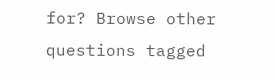for? Browse other questions tagged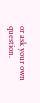or ask your own question.